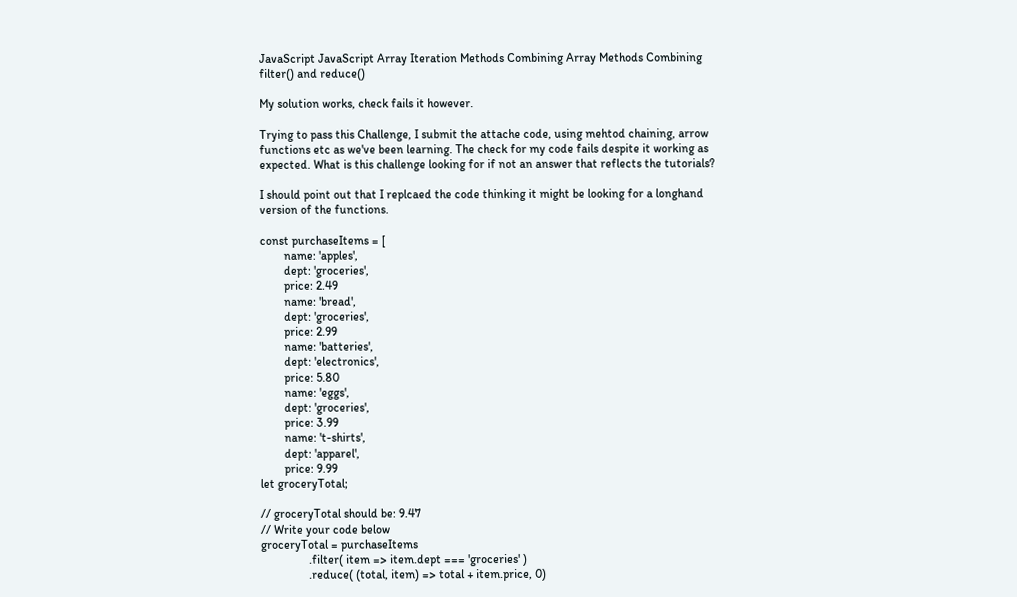JavaScript JavaScript Array Iteration Methods Combining Array Methods Combining filter() and reduce()

My solution works, check fails it however.

Trying to pass this Challenge, I submit the attache code, using mehtod chaining, arrow functions etc as we've been learning. The check for my code fails despite it working as expected. What is this challenge looking for if not an answer that reflects the tutorials?

I should point out that I replcaed the code thinking it might be looking for a longhand version of the functions.

const purchaseItems = [
        name: 'apples',
        dept: 'groceries',
        price: 2.49
        name: 'bread',
        dept: 'groceries',
        price: 2.99
        name: 'batteries',
        dept: 'electronics',
        price: 5.80
        name: 'eggs',
        dept: 'groceries',
        price: 3.99
        name: 't-shirts',
        dept: 'apparel',
        price: 9.99
let groceryTotal;

// groceryTotal should be: 9.47
// Write your code below
groceryTotal = purchaseItems
                .filter( item => item.dept === 'groceries' )
                .reduce( (total, item) => total + item.price, 0)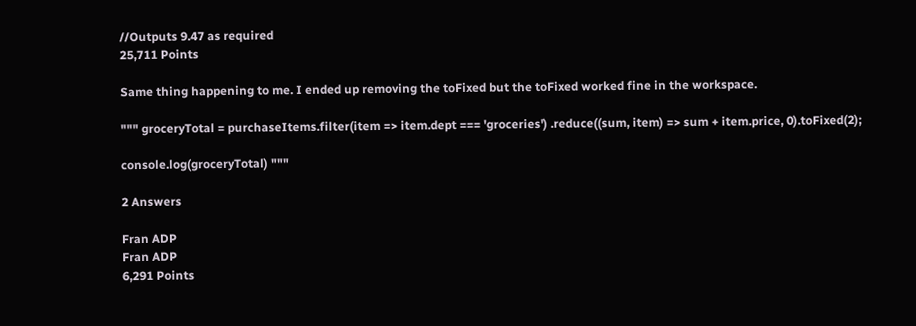//Outputs 9.47 as required
25,711 Points

Same thing happening to me. I ended up removing the toFixed but the toFixed worked fine in the workspace.

""" groceryTotal = purchaseItems.filter(item => item.dept === 'groceries') .reduce((sum, item) => sum + item.price, 0).toFixed(2);

console.log(groceryTotal) """

2 Answers

Fran ADP
Fran ADP
6,291 Points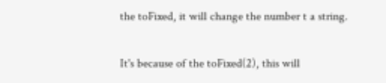the toFixed, it will change the number t a string.

It's because of the toFixed(2), this will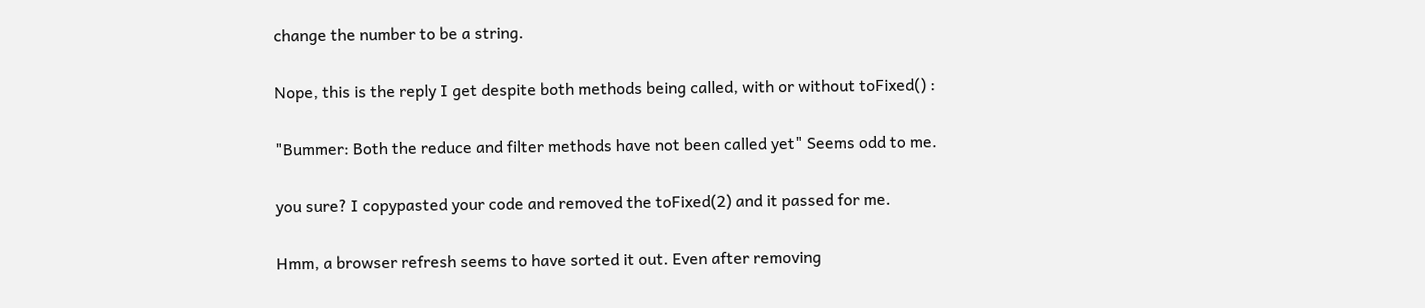change the number to be a string.

Nope, this is the reply I get despite both methods being called, with or without toFixed() :

"Bummer: Both the reduce and filter methods have not been called yet" Seems odd to me.

you sure? I copypasted your code and removed the toFixed(2) and it passed for me.

Hmm, a browser refresh seems to have sorted it out. Even after removing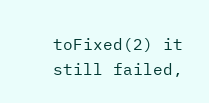toFixed(2) it still failed,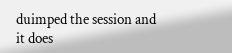duimped the session and it does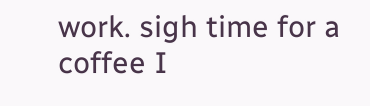work. sigh time for a coffee I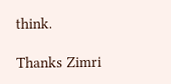think.

Thanks Zimri